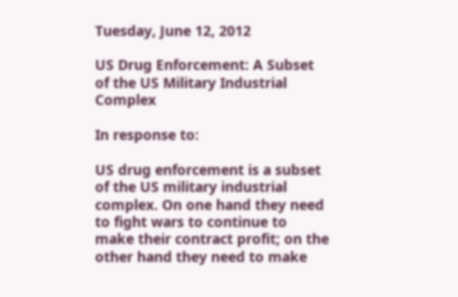Tuesday, June 12, 2012

US Drug Enforcement: A Subset of the US Military Industrial Complex

In response to:

US drug enforcement is a subset of the US military industrial complex. On one hand they need to fight wars to continue to make their contract profit; on the other hand they need to make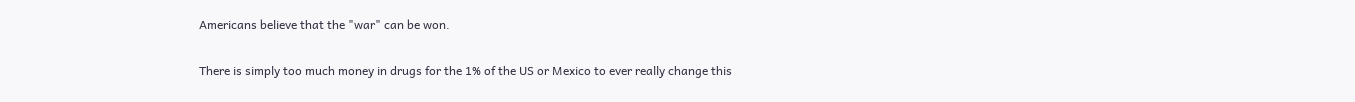Americans believe that the "war" can be won.

There is simply too much money in drugs for the 1% of the US or Mexico to ever really change this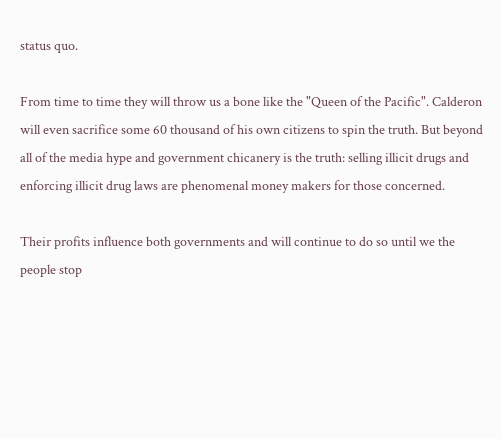status quo.

From time to time they will throw us a bone like the "Queen of the Pacific". Calderon will even sacrifice some 60 thousand of his own citizens to spin the truth. But beyond all of the media hype and government chicanery is the truth: selling illicit drugs and enforcing illicit drug laws are phenomenal money makers for those concerned.

Their profits influence both governments and will continue to do so until we the people stop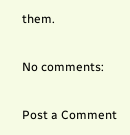them.

No comments:

Post a Comment